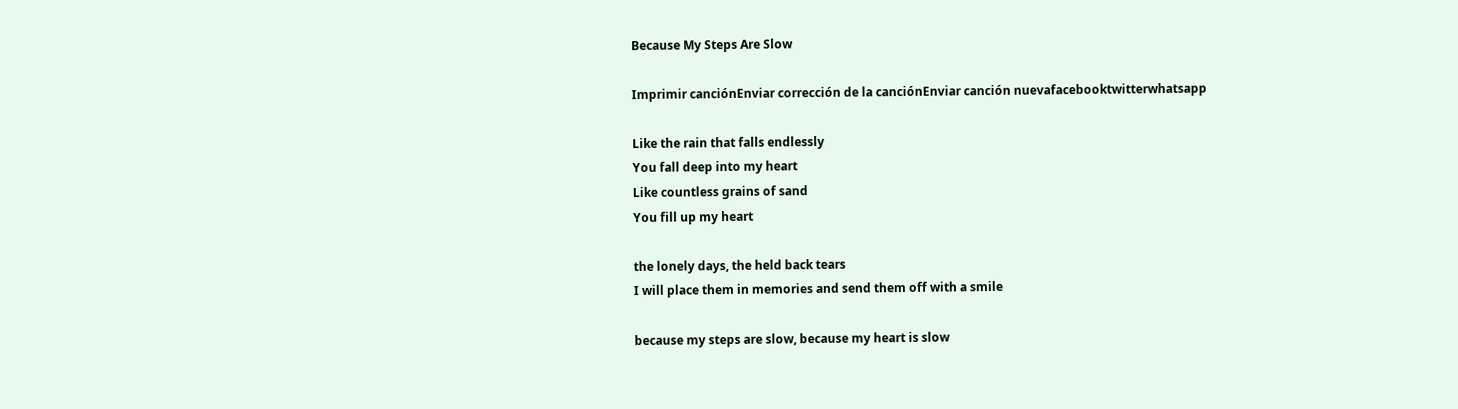Because My Steps Are Slow

Imprimir canciónEnviar corrección de la canciónEnviar canción nuevafacebooktwitterwhatsapp

Like the rain that falls endlessly
You fall deep into my heart
Like countless grains of sand
You fill up my heart

the lonely days, the held back tears
I will place them in memories and send them off with a smile

because my steps are slow, because my heart is slow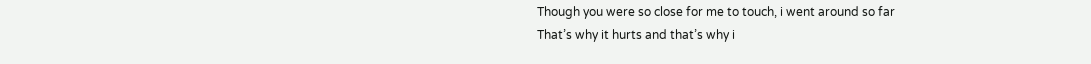Though you were so close for me to touch, i went around so far
That’s why it hurts and that’s why i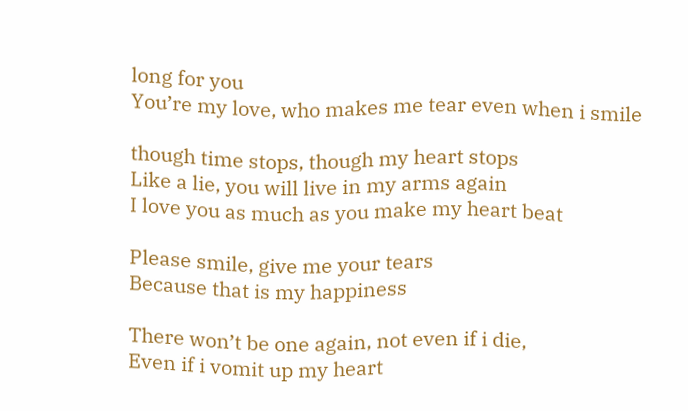long for you
You’re my love, who makes me tear even when i smile

though time stops, though my heart stops
Like a lie, you will live in my arms again
I love you as much as you make my heart beat

Please smile, give me your tears
Because that is my happiness

There won’t be one again, not even if i die,
Even if i vomit up my heart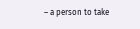– a person to take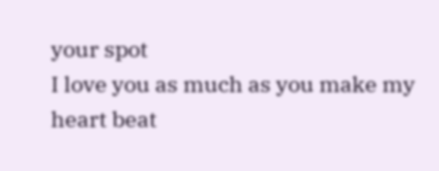your spot
I love you as much as you make my heart beat